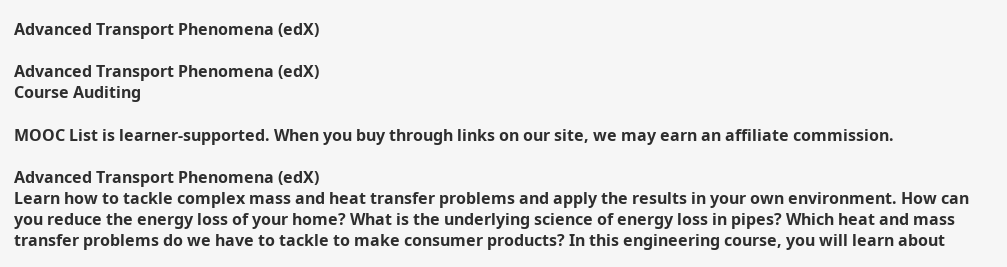Advanced Transport Phenomena (edX)

Advanced Transport Phenomena (edX)
Course Auditing

MOOC List is learner-supported. When you buy through links on our site, we may earn an affiliate commission.

Advanced Transport Phenomena (edX)
Learn how to tackle complex mass and heat transfer problems and apply the results in your own environment. How can you reduce the energy loss of your home? What is the underlying science of energy loss in pipes? Which heat and mass transfer problems do we have to tackle to make consumer products? In this engineering course, you will learn about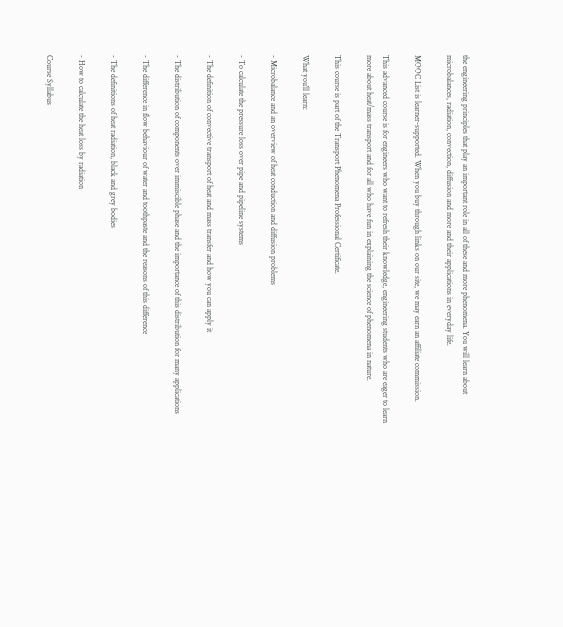the engineering principles that play an important role in all of these and more phenomena. You will learn about microbalances, radiation, convection, diffusion and more and their applications in everyday life.

MOOC List is learner-supported. When you buy through links on our site, we may earn an affiliate commission.

This advanced course is for engineers who want to refresh their knowledge, engineering students who are eager to learn more about heat/mass transport and for all who have fun in explaining the science of phenomena in nature.

This course is part of the Transport Phenomena Professional Certificate.

What you'll learn:

- Microbalance and an overview of heat conduction and diffusion problems

- To calculate the pressure loss over pipe and pipeline systems

- The definition of convective transport of heat and mass transfer and how you can apply it

- The distribution of components over immiscible phase and the importance of this distribution for many applications

- The difference in flow behaviour of water and toothpaste and the reasons of this difference

- The definitions of heat radiation, black and grey bodies

- How to calculate the heat loss by radiation

Course Syllabus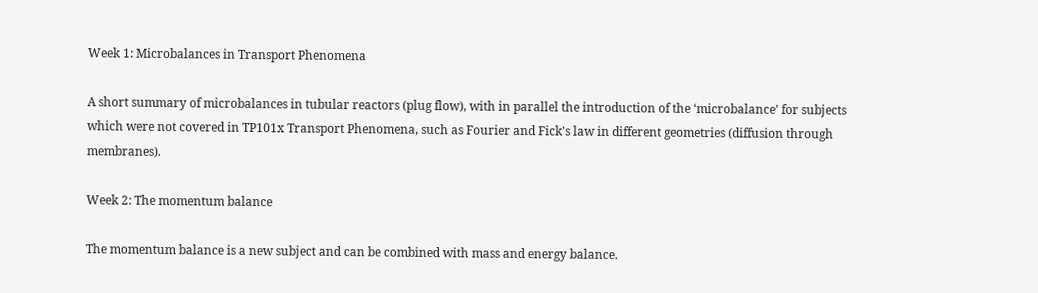Week 1: Microbalances in Transport Phenomena

A short summary of microbalances in tubular reactors (plug flow), with in parallel the introduction of the ‘microbalance’ for subjects which were not covered in TP101x Transport Phenomena, such as Fourier and Fick's law in different geometries (diffusion through membranes).

Week 2: The momentum balance

The momentum balance is a new subject and can be combined with mass and energy balance.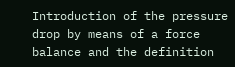Introduction of the pressure drop by means of a force balance and the definition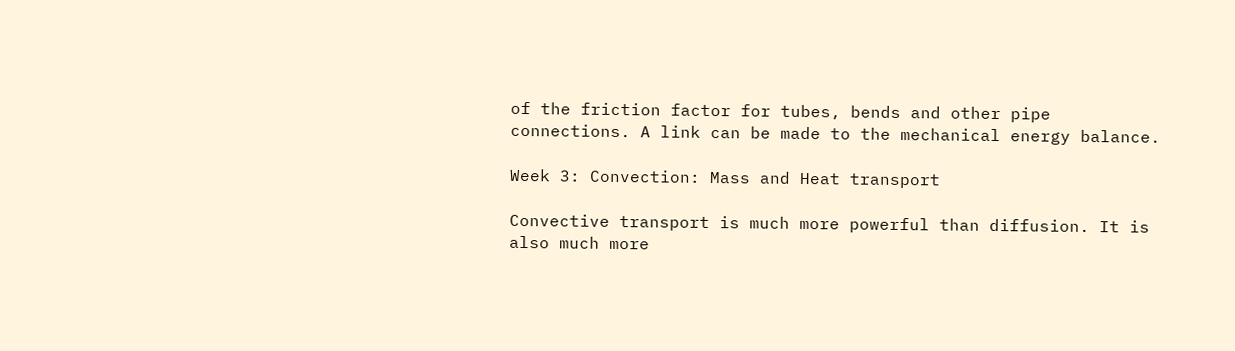of the friction factor for tubes, bends and other pipe connections. A link can be made to the mechanical energy balance.

Week 3: Convection: Mass and Heat transport

Convective transport is much more powerful than diffusion. It is also much more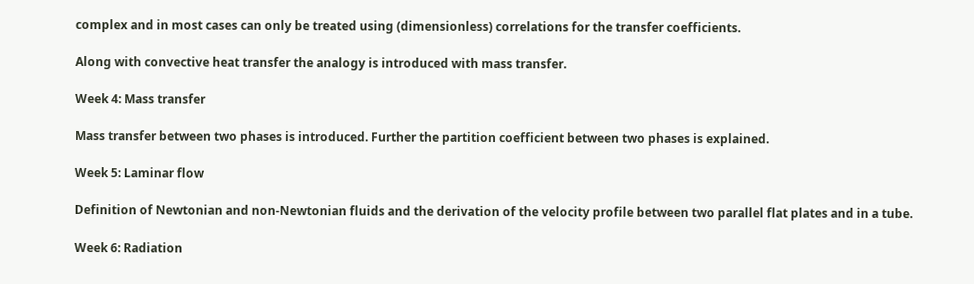complex and in most cases can only be treated using (dimensionless) correlations for the transfer coefficients.

Along with convective heat transfer the analogy is introduced with mass transfer.

Week 4: Mass transfer

Mass transfer between two phases is introduced. Further the partition coefficient between two phases is explained.

Week 5: Laminar flow

Definition of Newtonian and non-Newtonian fluids and the derivation of the velocity profile between two parallel flat plates and in a tube.

Week 6: Radiation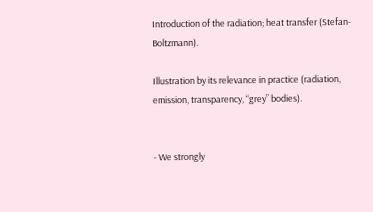Introduction of the radiation; heat transfer (Stefan-Boltzmann).

Illustration by its relevance in practice (radiation, emission, transparency, “grey” bodies).


- We strongly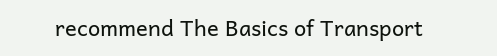recommend The Basics of Transport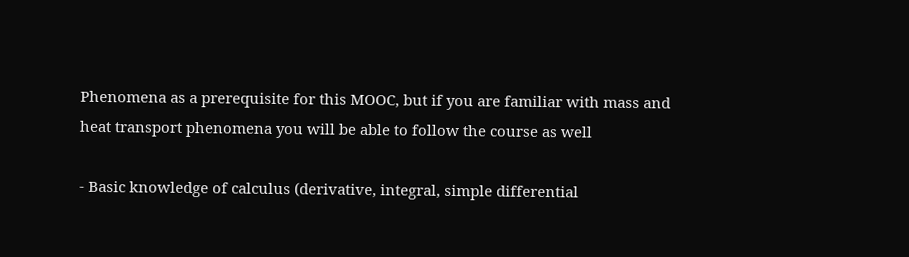Phenomena as a prerequisite for this MOOC, but if you are familiar with mass and heat transport phenomena you will be able to follow the course as well

- Basic knowledge of calculus (derivative, integral, simple differential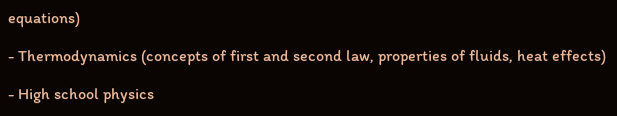equations)

- Thermodynamics (concepts of first and second law, properties of fluids, heat effects)

- High school physics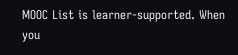MOOC List is learner-supported. When you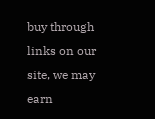buy through links on our site, we may earn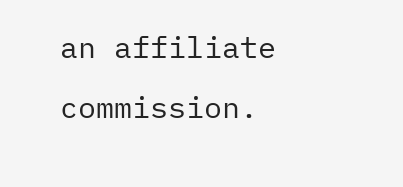an affiliate commission.